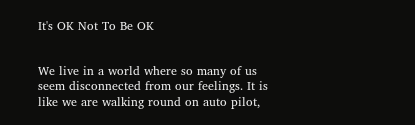It's OK Not To Be OK


We live in a world where so many of us seem disconnected from our feelings. It is like we are walking round on auto pilot,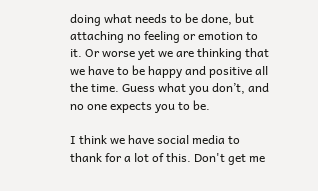doing what needs to be done, but attaching no feeling or emotion to it. Or worse yet we are thinking that we have to be happy and positive all the time. Guess what you don’t, and no one expects you to be.

I think we have social media to thank for a lot of this. Don't get me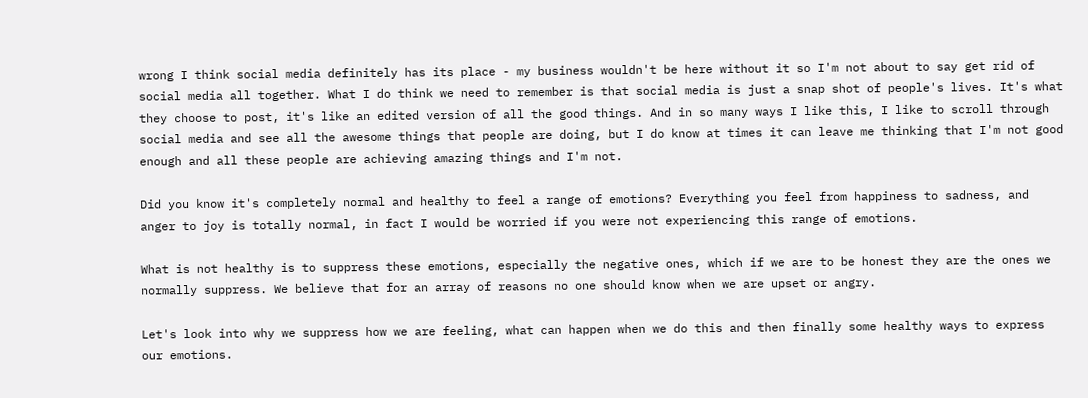wrong I think social media definitely has its place - my business wouldn't be here without it so I'm not about to say get rid of social media all together. What I do think we need to remember is that social media is just a snap shot of people's lives. It's what they choose to post, it's like an edited version of all the good things. And in so many ways I like this, I like to scroll through social media and see all the awesome things that people are doing, but I do know at times it can leave me thinking that I'm not good enough and all these people are achieving amazing things and I'm not.

Did you know it's completely normal and healthy to feel a range of emotions? Everything you feel from happiness to sadness, and anger to joy is totally normal, in fact I would be worried if you were not experiencing this range of emotions.

What is not healthy is to suppress these emotions, especially the negative ones, which if we are to be honest they are the ones we normally suppress. We believe that for an array of reasons no one should know when we are upset or angry.

Let's look into why we suppress how we are feeling, what can happen when we do this and then finally some healthy ways to express our emotions.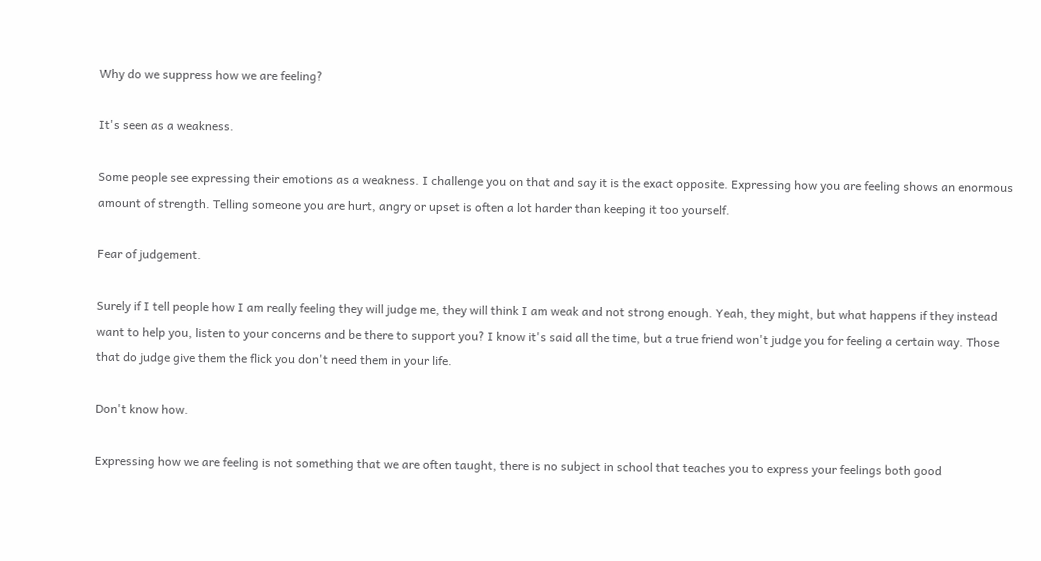Why do we suppress how we are feeling?

It's seen as a weakness.

Some people see expressing their emotions as a weakness. I challenge you on that and say it is the exact opposite. Expressing how you are feeling shows an enormous amount of strength. Telling someone you are hurt, angry or upset is often a lot harder than keeping it too yourself.

Fear of judgement.

Surely if I tell people how I am really feeling they will judge me, they will think I am weak and not strong enough. Yeah, they might, but what happens if they instead want to help you, listen to your concerns and be there to support you? I know it's said all the time, but a true friend won't judge you for feeling a certain way. Those that do judge give them the flick you don't need them in your life.

Don't know how.

Expressing how we are feeling is not something that we are often taught, there is no subject in school that teaches you to express your feelings both good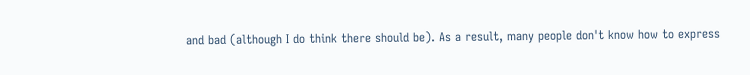and bad (although I do think there should be). As a result, many people don't know how to express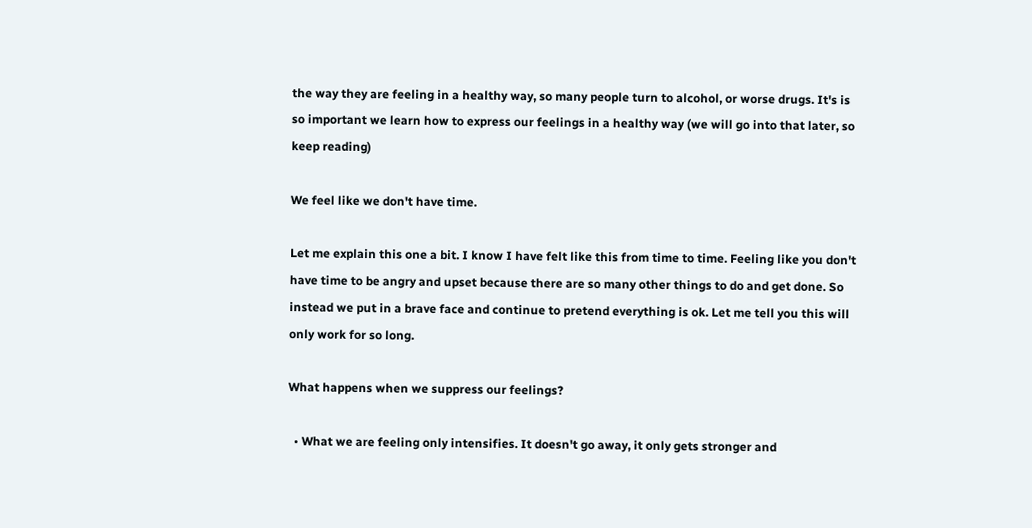the way they are feeling in a healthy way, so many people turn to alcohol, or worse drugs. It's is so important we learn how to express our feelings in a healthy way (we will go into that later, so keep reading)

We feel like we don't have time.

Let me explain this one a bit. I know I have felt like this from time to time. Feeling like you don't have time to be angry and upset because there are so many other things to do and get done. So instead we put in a brave face and continue to pretend everything is ok. Let me tell you this will only work for so long.

What happens when we suppress our feelings?

  • What we are feeling only intensifies. It doesn't go away, it only gets stronger and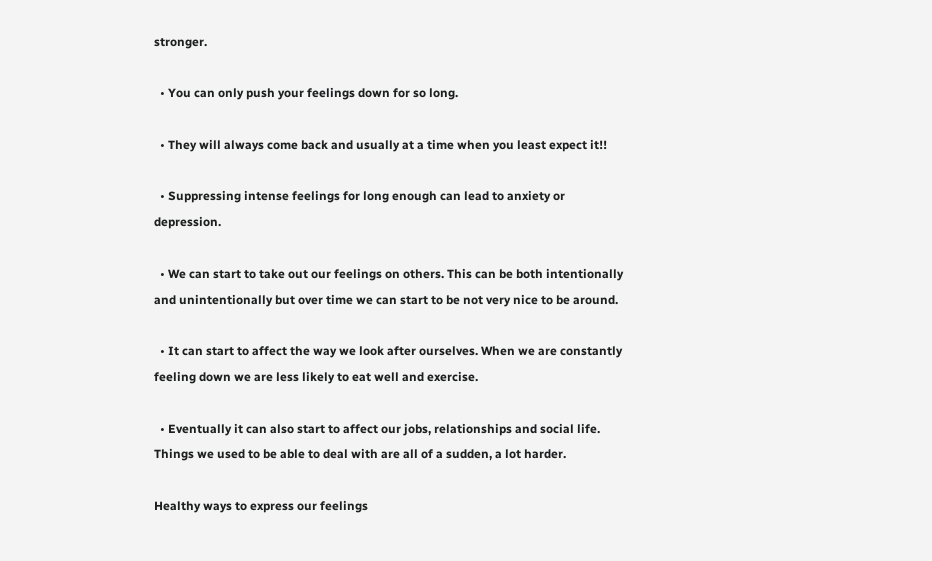stronger.

  • You can only push your feelings down for so long.

  • They will always come back and usually at a time when you least expect it!!

  • Suppressing intense feelings for long enough can lead to anxiety or depression.

  • We can start to take out our feelings on others. This can be both intentionally and unintentionally but over time we can start to be not very nice to be around.

  • It can start to affect the way we look after ourselves. When we are constantly feeling down we are less likely to eat well and exercise.

  • Eventually it can also start to affect our jobs, relationships and social life. Things we used to be able to deal with are all of a sudden, a lot harder.

Healthy ways to express our feelings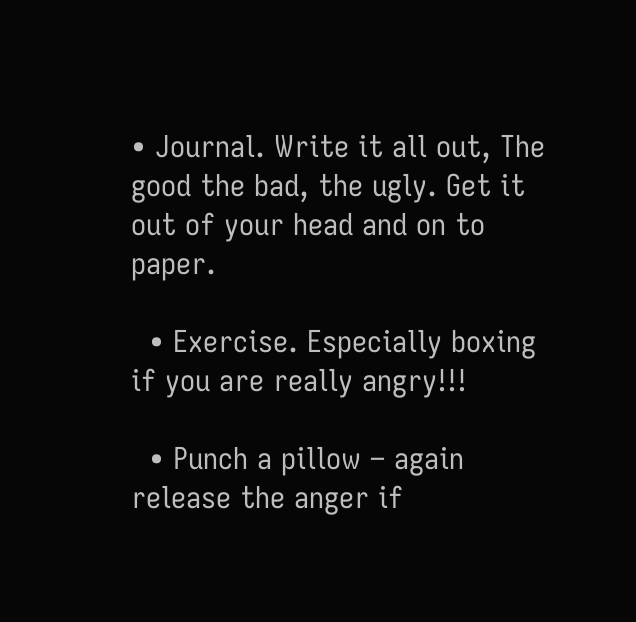• Journal. Write it all out, The good the bad, the ugly. Get it out of your head and on to paper.

  • Exercise. Especially boxing if you are really angry!!!

  • Punch a pillow – again release the anger if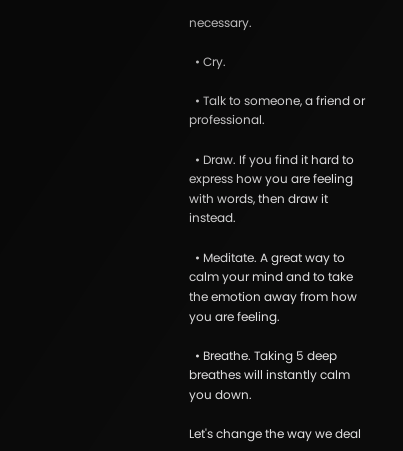necessary.

  • Cry.

  • Talk to someone, a friend or professional.

  • Draw. If you find it hard to express how you are feeling with words, then draw it instead.

  • Meditate. A great way to calm your mind and to take the emotion away from how you are feeling.

  • Breathe. Taking 5 deep breathes will instantly calm you down.

Let's change the way we deal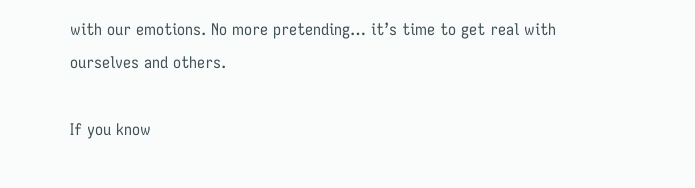with our emotions. No more pretending… it’s time to get real with ourselves and others.

If you know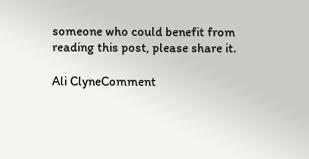someone who could benefit from reading this post, please share it.

Ali ClyneComment